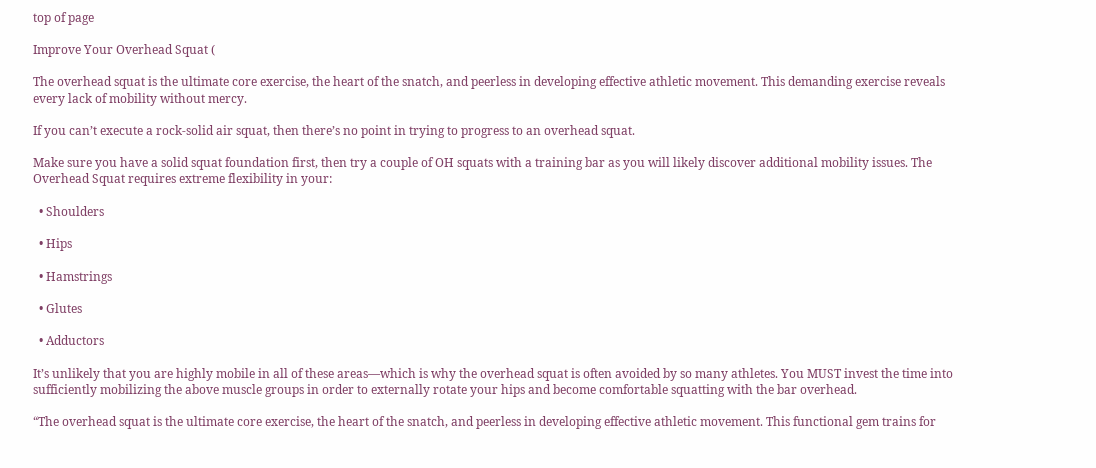top of page

Improve Your Overhead Squat (

The overhead squat is the ultimate core exercise, the heart of the snatch, and peerless in developing effective athletic movement. This demanding exercise reveals every lack of mobility without mercy.

If you can’t execute a rock-solid air squat, then there’s no point in trying to progress to an overhead squat.

Make sure you have a solid squat foundation first, then try a couple of OH squats with a training bar as you will likely discover additional mobility issues. The Overhead Squat requires extreme flexibility in your:

  • Shoulders

  • Hips

  • Hamstrings

  • Glutes

  • Adductors

It’s unlikely that you are highly mobile in all of these areas—which is why the overhead squat is often avoided by so many athletes. You MUST invest the time into sufficiently mobilizing the above muscle groups in order to externally rotate your hips and become comfortable squatting with the bar overhead.

“The overhead squat is the ultimate core exercise, the heart of the snatch, and peerless in developing effective athletic movement. This functional gem trains for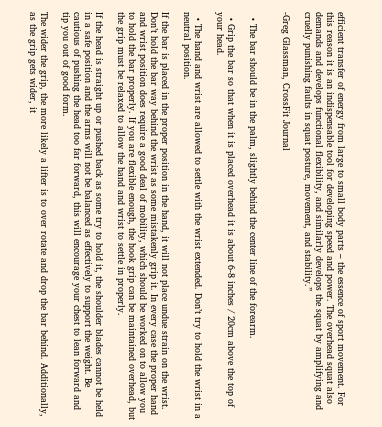efficient transfer of energy from large to small body parts – the essence of sport movement. For this reason it is an indispensable tool for developing speed and power. The overhead squat also demands and develops functional flexibility, and similarly develops the squat by amplifying and cruelly punishing faults in squat posture, movement, and stability.”

-Greg Glassman, CrossFit Journal


  • The bar should be in the palm, slightly behind the center line of the forearm.

  • Grip the bar so that when it is placed overhead it is about 6-8 inches / 20cm above the top of your head.

  • The hand and wrist are allowed to settle with the wrist extended. Don’t try to hold the wrist in a neutral position.

If the bar is placed in the proper position in the hand, it will not place undue strain on the wrist. Don’t hold the bar way behind the wrist as some mistakenly grip it. In every case the proper hand and wrist position does require a good deal of mobility, which should be worked on to allow you to hold the bar properly. If you are flexible enough, the hook grip can be maintained overhead, but the grip must be relaxed to allow the hand and wrist to settle in properly.

If the head is straight up or pushed back as some try to hold it, the shoulder blades cannot be held in a safe position and the arms will not be balanced as effectively to support the weight. Be cautious of pushing the head too far forward, this will encourage your chest to lean forward and tip you out of good form.

The wider the grip, the more likely a lifter is to over rotate and drop the bar behind. Additionally, as the grip gets wider, it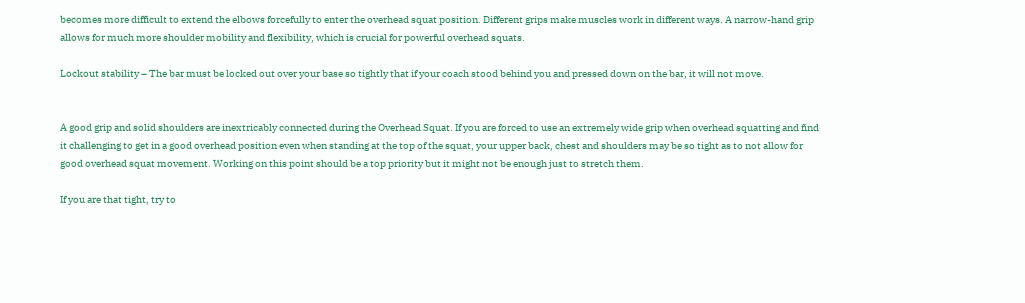becomes more difficult to extend the elbows forcefully to enter the overhead squat position. Different grips make muscles work in different ways. A narrow-hand grip allows for much more shoulder mobility and flexibility, which is crucial for powerful overhead squats.

Lockout stability – The bar must be locked out over your base so tightly that if your coach stood behind you and pressed down on the bar, it will not move.


A good grip and solid shoulders are inextricably connected during the Overhead Squat. If you are forced to use an extremely wide grip when overhead squatting and find it challenging to get in a good overhead position even when standing at the top of the squat, your upper back, chest and shoulders may be so tight as to not allow for good overhead squat movement. Working on this point should be a top priority but it might not be enough just to stretch them.

If you are that tight, try to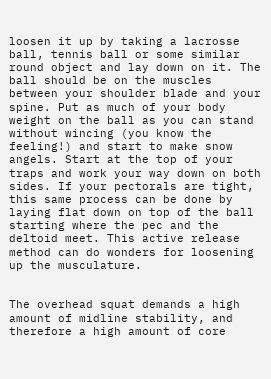loosen it up by taking a lacrosse ball, tennis ball or some similar round object and lay down on it. The ball should be on the muscles between your shoulder blade and your spine. Put as much of your body weight on the ball as you can stand without wincing (you know the feeling!) and start to make snow angels. Start at the top of your traps and work your way down on both sides. If your pectorals are tight, this same process can be done by laying flat down on top of the ball starting where the pec and the deltoid meet. This active release method can do wonders for loosening up the musculature.


The overhead squat demands a high amount of midline stability, and therefore a high amount of core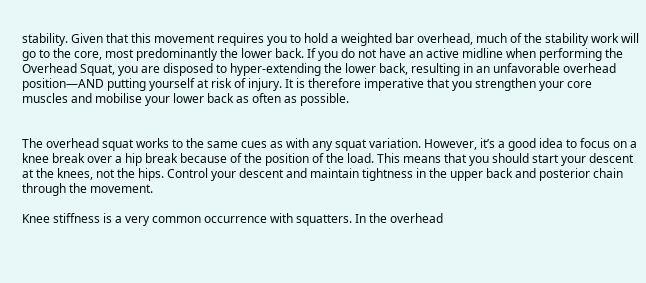stability. Given that this movement requires you to hold a weighted bar overhead, much of the stability work will go to the core, most predominantly the lower back. If you do not have an active midline when performing the Overhead Squat, you are disposed to hyper-extending the lower back, resulting in an unfavorable overhead position—AND putting yourself at risk of injury. It is therefore imperative that you strengthen your core muscles and mobilise your lower back as often as possible.


The overhead squat works to the same cues as with any squat variation. However, it’s a good idea to focus on a knee break over a hip break because of the position of the load. This means that you should start your descent at the knees, not the hips. Control your descent and maintain tightness in the upper back and posterior chain through the movement.

Knee stiffness is a very common occurrence with squatters. In the overhead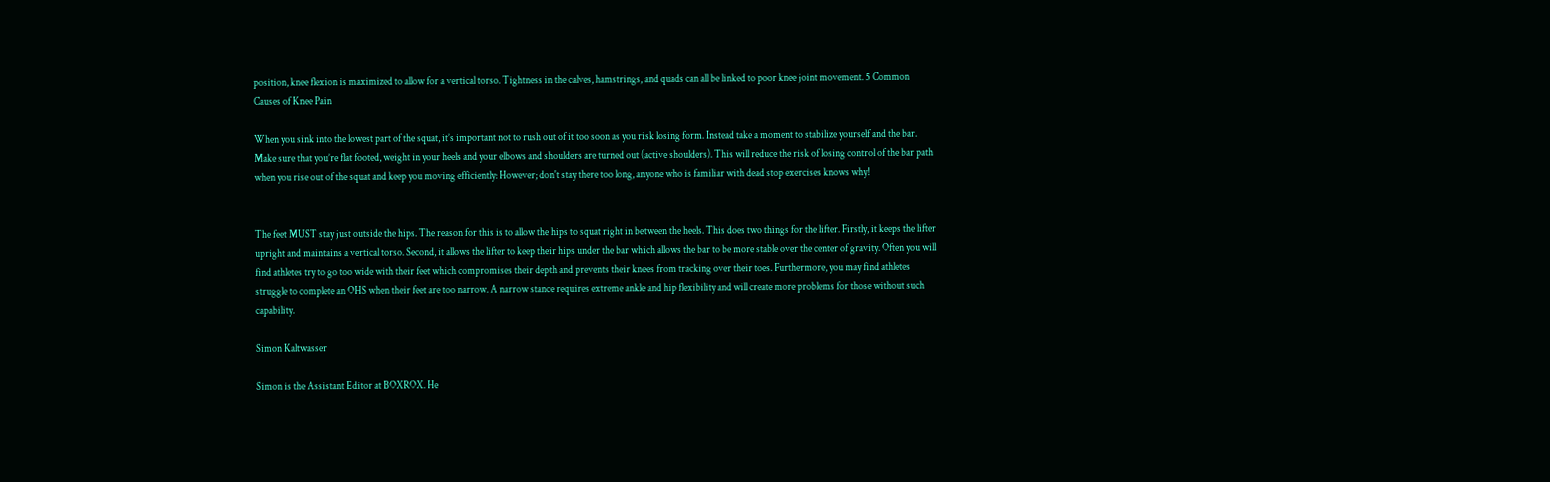position, knee flexion is maximized to allow for a vertical torso. Tightness in the calves, hamstrings, and quads can all be linked to poor knee joint movement. 5 Common Causes of Knee Pain

When you sink into the lowest part of the squat, it’s important not to rush out of it too soon as you risk losing form. Instead take a moment to stabilize yourself and the bar. Make sure that you’re flat footed, weight in your heels and your elbows and shoulders are turned out (active shoulders). This will reduce the risk of losing control of the bar path when you rise out of the squat and keep you moving efficiently: However; don't stay there too long, anyone who is familiar with dead stop exercises knows why!


The feet MUST stay just outside the hips. The reason for this is to allow the hips to squat right in between the heels. This does two things for the lifter. Firstly, it keeps the lifter upright and maintains a vertical torso. Second, it allows the lifter to keep their hips under the bar which allows the bar to be more stable over the center of gravity. Often you will find athletes try to go too wide with their feet which compromises their depth and prevents their knees from tracking over their toes. Furthermore, you may find athletes struggle to complete an OHS when their feet are too narrow. A narrow stance requires extreme ankle and hip flexibility and will create more problems for those without such capability.

Simon Kaltwasser

Simon is the Assistant Editor at BOXROX. He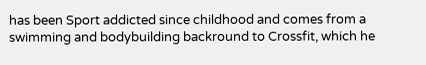has been Sport addicted since childhood and comes from a swimming and bodybuilding backround to Crossfit, which he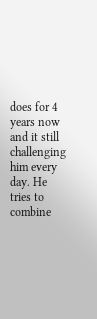does for 4 years now and it still challenging him every day. He tries to combine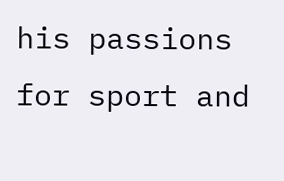his passions for sport and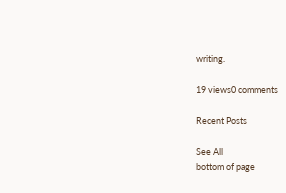writing.

19 views0 comments

Recent Posts

See All
bottom of page